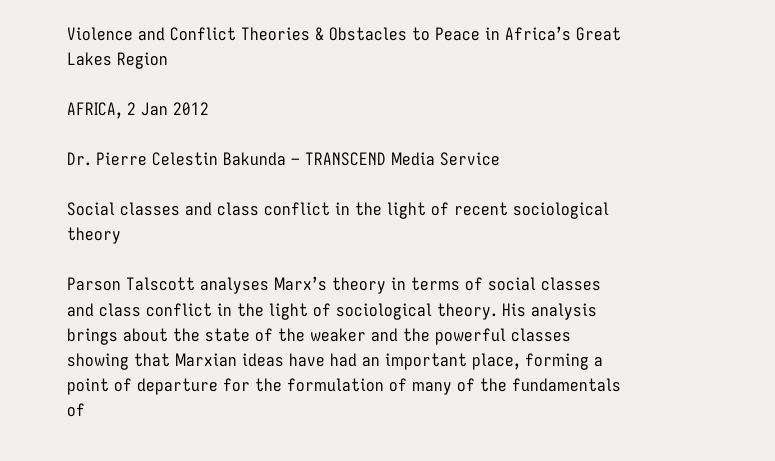Violence and Conflict Theories & Obstacles to Peace in Africa’s Great Lakes Region

AFRICA, 2 Jan 2012

Dr. Pierre Celestin Bakunda – TRANSCEND Media Service

Social classes and class conflict in the light of recent sociological theory

Parson Talscott analyses Marx’s theory in terms of social classes and class conflict in the light of sociological theory. His analysis brings about the state of the weaker and the powerful classes showing that Marxian ideas have had an important place, forming a point of departure for the formulation of many of the fundamentals of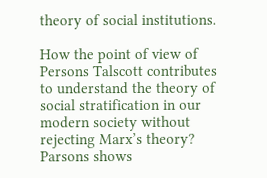theory of social institutions.

How the point of view of Persons Talscott contributes to understand the theory of social stratification in our modern society without rejecting Marx’s theory?  Parsons shows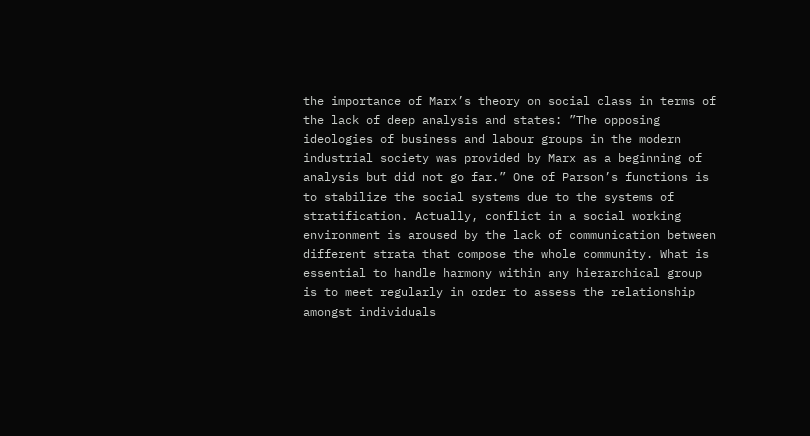the importance of Marx’s theory on social class in terms of the lack of deep analysis and states: ”The opposing ideologies of business and labour groups in the modern industrial society was provided by Marx as a beginning of analysis but did not go far.” One of Parson’s functions is to stabilize the social systems due to the systems of stratification. Actually, conflict in a social working environment is aroused by the lack of communication between different strata that compose the whole community. What is essential to handle harmony within any hierarchical group is to meet regularly in order to assess the relationship amongst individuals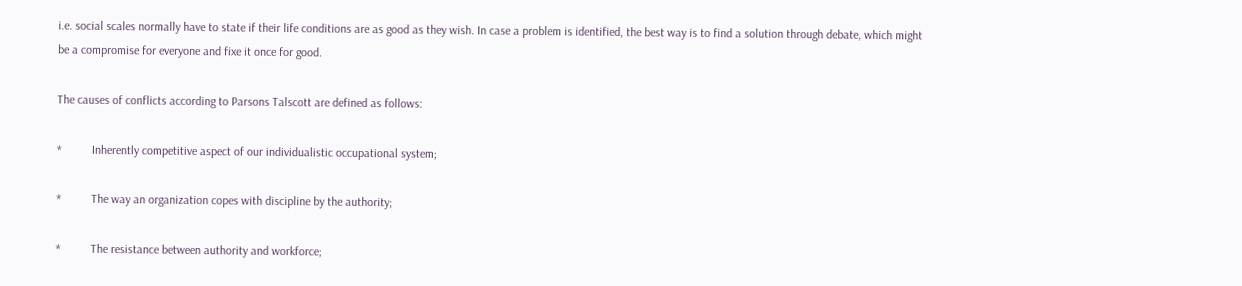i.e. social scales normally have to state if their life conditions are as good as they wish. In case a problem is identified, the best way is to find a solution through debate, which might be a compromise for everyone and fixe it once for good.

The causes of conflicts according to Parsons Talscott are defined as follows:

*          Inherently competitive aspect of our individualistic occupational system;

*          The way an organization copes with discipline by the authority;

*          The resistance between authority and workforce;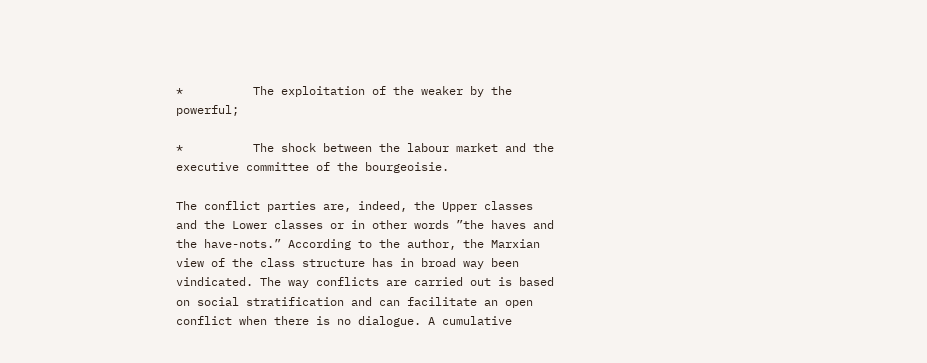*          The exploitation of the weaker by the powerful;

*          The shock between the labour market and the executive committee of the bourgeoisie.

The conflict parties are, indeed, the Upper classes and the Lower classes or in other words ”the haves and the have-nots.” According to the author, the Marxian view of the class structure has in broad way been vindicated. The way conflicts are carried out is based on social stratification and can facilitate an open conflict when there is no dialogue. A cumulative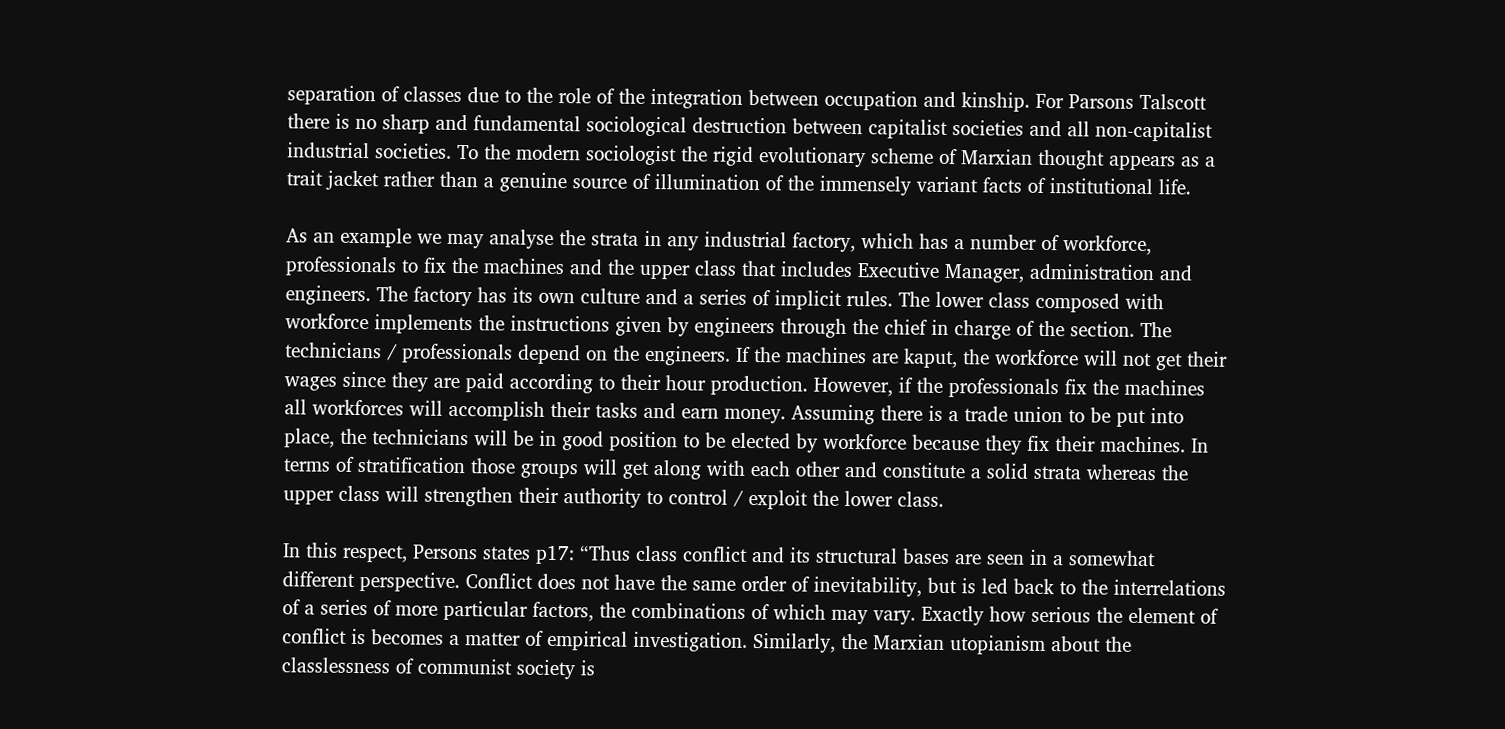separation of classes due to the role of the integration between occupation and kinship. For Parsons Talscott there is no sharp and fundamental sociological destruction between capitalist societies and all non-capitalist industrial societies. To the modern sociologist the rigid evolutionary scheme of Marxian thought appears as a trait jacket rather than a genuine source of illumination of the immensely variant facts of institutional life.

As an example we may analyse the strata in any industrial factory, which has a number of workforce, professionals to fix the machines and the upper class that includes Executive Manager, administration and engineers. The factory has its own culture and a series of implicit rules. The lower class composed with workforce implements the instructions given by engineers through the chief in charge of the section. The technicians / professionals depend on the engineers. If the machines are kaput, the workforce will not get their wages since they are paid according to their hour production. However, if the professionals fix the machines all workforces will accomplish their tasks and earn money. Assuming there is a trade union to be put into place, the technicians will be in good position to be elected by workforce because they fix their machines. In terms of stratification those groups will get along with each other and constitute a solid strata whereas the upper class will strengthen their authority to control / exploit the lower class.

In this respect, Persons states p17: “Thus class conflict and its structural bases are seen in a somewhat different perspective. Conflict does not have the same order of inevitability, but is led back to the interrelations of a series of more particular factors, the combinations of which may vary. Exactly how serious the element of conflict is becomes a matter of empirical investigation. Similarly, the Marxian utopianism about the classlessness of communist society is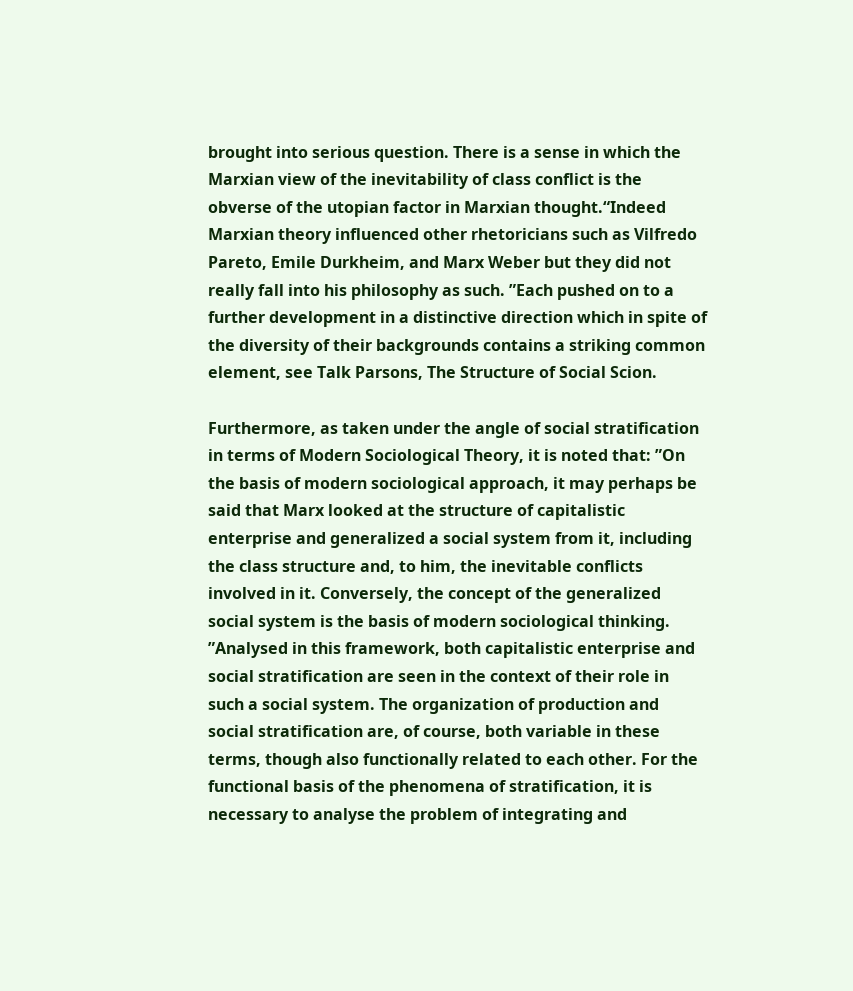brought into serious question. There is a sense in which the Marxian view of the inevitability of class conflict is the obverse of the utopian factor in Marxian thought.“Indeed Marxian theory influenced other rhetoricians such as Vilfredo Pareto, Emile Durkheim, and Marx Weber but they did not really fall into his philosophy as such. ”Each pushed on to a further development in a distinctive direction which in spite of the diversity of their backgrounds contains a striking common element, see Talk Parsons, The Structure of Social Scion.

Furthermore, as taken under the angle of social stratification in terms of Modern Sociological Theory, it is noted that: ”On the basis of modern sociological approach, it may perhaps be said that Marx looked at the structure of capitalistic enterprise and generalized a social system from it, including the class structure and, to him, the inevitable conflicts involved in it. Conversely, the concept of the generalized social system is the basis of modern sociological thinking. ”Analysed in this framework, both capitalistic enterprise and social stratification are seen in the context of their role in such a social system. The organization of production and social stratification are, of course, both variable in these terms, though also functionally related to each other. For the functional basis of the phenomena of stratification, it is necessary to analyse the problem of integrating and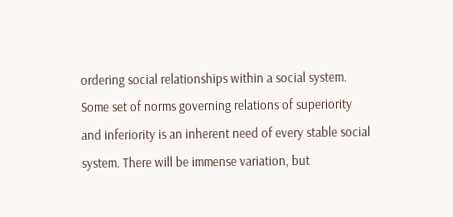ordering social relationships within a social system. Some set of norms governing relations of superiority and inferiority is an inherent need of every stable social system. There will be immense variation, but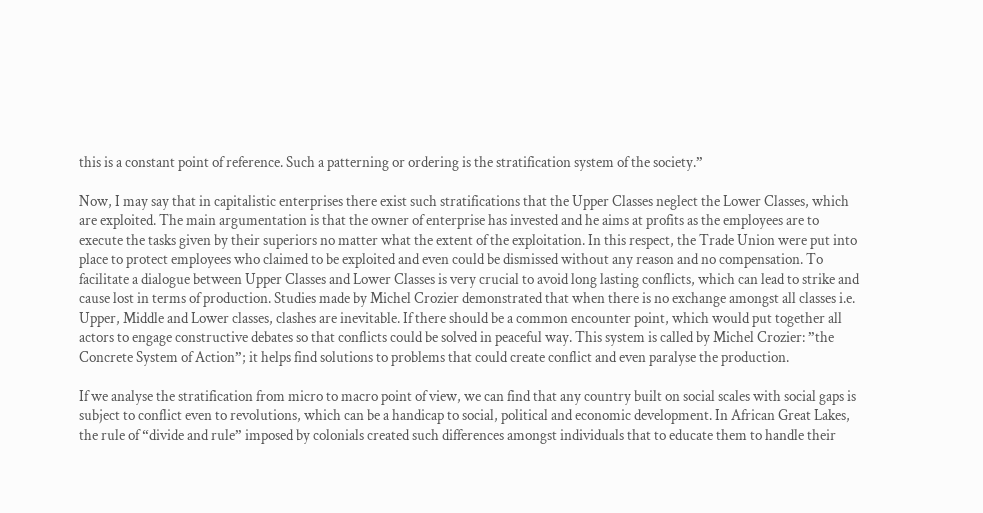this is a constant point of reference. Such a patterning or ordering is the stratification system of the society.”

Now, I may say that in capitalistic enterprises there exist such stratifications that the Upper Classes neglect the Lower Classes, which are exploited. The main argumentation is that the owner of enterprise has invested and he aims at profits as the employees are to execute the tasks given by their superiors no matter what the extent of the exploitation. In this respect, the Trade Union were put into place to protect employees who claimed to be exploited and even could be dismissed without any reason and no compensation. To facilitate a dialogue between Upper Classes and Lower Classes is very crucial to avoid long lasting conflicts, which can lead to strike and cause lost in terms of production. Studies made by Michel Crozier demonstrated that when there is no exchange amongst all classes i.e. Upper, Middle and Lower classes, clashes are inevitable. If there should be a common encounter point, which would put together all actors to engage constructive debates so that conflicts could be solved in peaceful way. This system is called by Michel Crozier: ”the Concrete System of Action”; it helps find solutions to problems that could create conflict and even paralyse the production.

If we analyse the stratification from micro to macro point of view, we can find that any country built on social scales with social gaps is subject to conflict even to revolutions, which can be a handicap to social, political and economic development. In African Great Lakes, the rule of “divide and rule” imposed by colonials created such differences amongst individuals that to educate them to handle their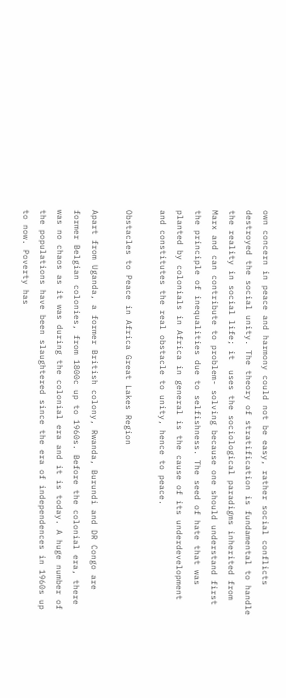own concern in peace and harmony could not be easy, rather social conflicts destroyed the social unity. The theory of stratification is fundamental to handle the reality in social life; it  uses the sociological paradigms inherited from Marx and can contribute to problem- solving because one should understand first the principle of inequalities due to selfishness. The seed of hate that was planted by colonials in Africa in general is the cause of its underdevelopment and constitutes the real obstacle to unity, hence to peace.

Obstacles to Peace in Africa Great Lakes Region

Apart from Uganda, a former British colony, Rwanda, Burundi and DR Congo are former Belgian colonies, from 1800c up to 1960s. Before the colonial era, there was no chaos as it was during the colonial era and it is today. A huge number of the populations have been slaughtered since the era of independences in 1960s up to now. Poverty has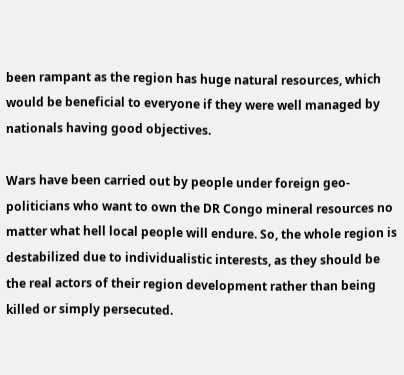been rampant as the region has huge natural resources, which would be beneficial to everyone if they were well managed by nationals having good objectives.

Wars have been carried out by people under foreign geo-politicians who want to own the DR Congo mineral resources no matter what hell local people will endure. So, the whole region is destabilized due to individualistic interests, as they should be the real actors of their region development rather than being killed or simply persecuted.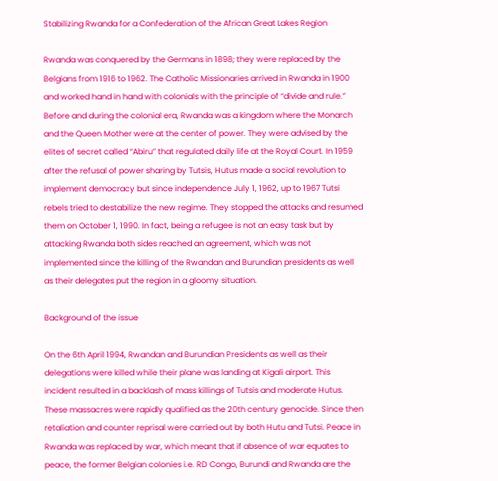Stabilizing Rwanda for a Confederation of the African Great Lakes Region

Rwanda was conquered by the Germans in 1898; they were replaced by the Belgians from 1916 to 1962. The Catholic Missionaries arrived in Rwanda in 1900 and worked hand in hand with colonials with the principle of “divide and rule.” Before and during the colonial era, Rwanda was a kingdom where the Monarch and the Queen Mother were at the center of power. They were advised by the elites of secret called “Abiru” that regulated daily life at the Royal Court. In 1959 after the refusal of power sharing by Tutsis, Hutus made a social revolution to implement democracy but since independence July 1, 1962, up to 1967 Tutsi rebels tried to destabilize the new regime. They stopped the attacks and resumed them on October 1, 1990. In fact, being a refugee is not an easy task but by attacking Rwanda both sides reached an agreement, which was not implemented since the killing of the Rwandan and Burundian presidents as well as their delegates put the region in a gloomy situation.

Background of the issue

On the 6th April 1994, Rwandan and Burundian Presidents as well as their delegations were killed while their plane was landing at Kigali airport. This incident resulted in a backlash of mass killings of Tutsis and moderate Hutus. These massacres were rapidly qualified as the 20th century genocide. Since then retaliation and counter reprisal were carried out by both Hutu and Tutsi. Peace in Rwanda was replaced by war, which meant that if absence of war equates to peace, the former Belgian colonies i.e. RD Congo, Burundi and Rwanda are the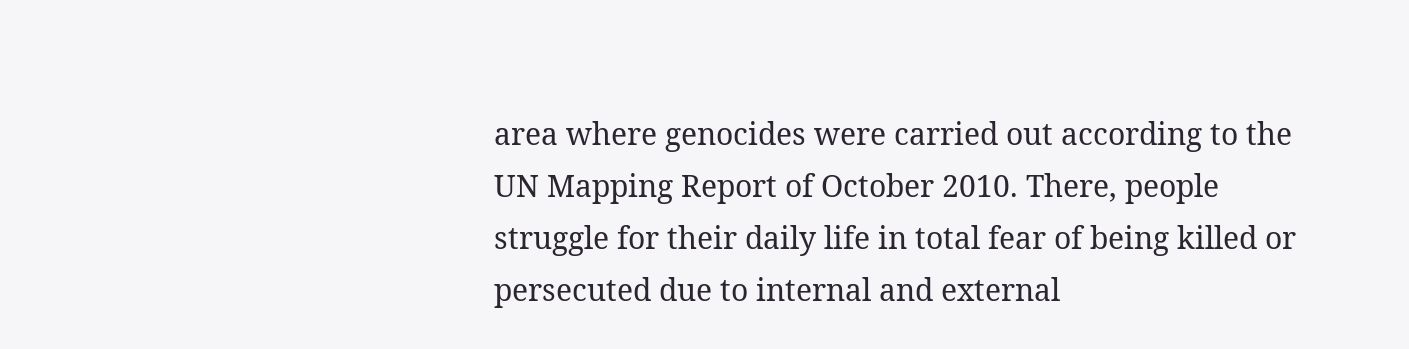area where genocides were carried out according to the UN Mapping Report of October 2010. There, people struggle for their daily life in total fear of being killed or persecuted due to internal and external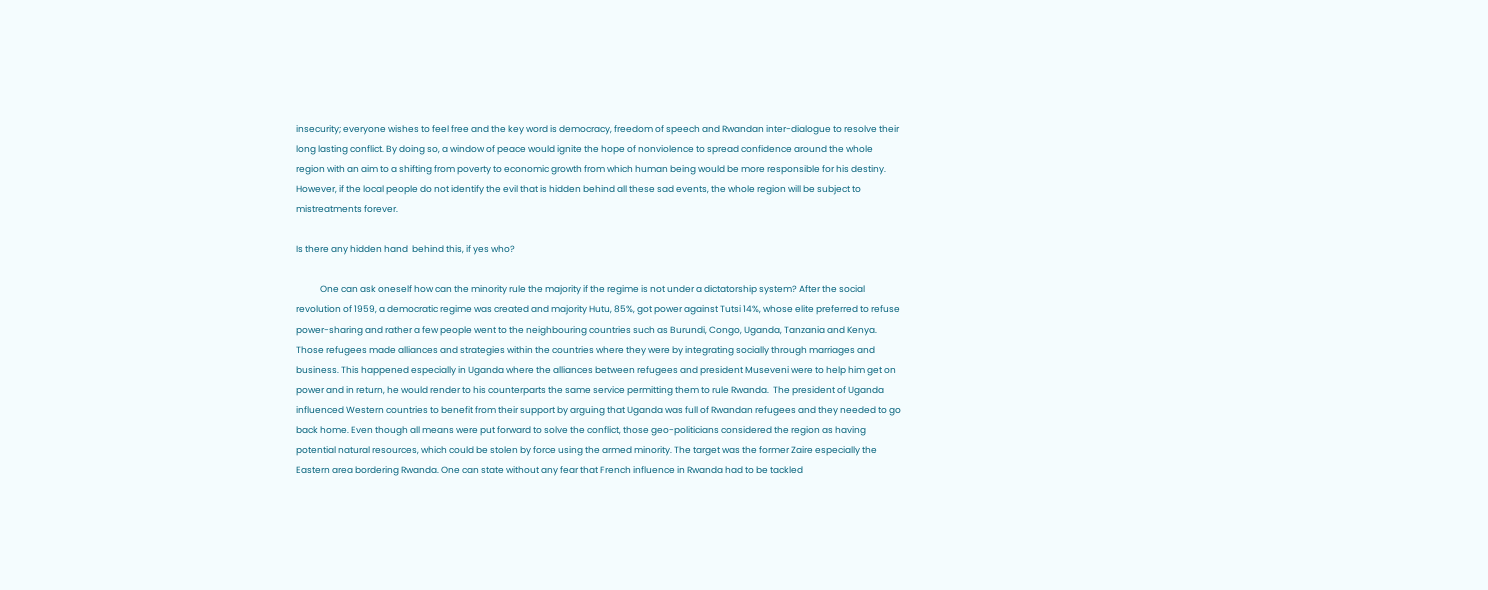insecurity; everyone wishes to feel free and the key word is democracy, freedom of speech and Rwandan inter-dialogue to resolve their long lasting conflict. By doing so, a window of peace would ignite the hope of nonviolence to spread confidence around the whole region with an aim to a shifting from poverty to economic growth from which human being would be more responsible for his destiny. However, if the local people do not identify the evil that is hidden behind all these sad events, the whole region will be subject to mistreatments forever.

Is there any hidden hand  behind this, if yes who?

            One can ask oneself how can the minority rule the majority if the regime is not under a dictatorship system? After the social revolution of 1959, a democratic regime was created and majority Hutu, 85%, got power against Tutsi 14%, whose elite preferred to refuse power-sharing and rather a few people went to the neighbouring countries such as Burundi, Congo, Uganda, Tanzania and Kenya. Those refugees made alliances and strategies within the countries where they were by integrating socially through marriages and business. This happened especially in Uganda where the alliances between refugees and president Museveni were to help him get on power and in return, he would render to his counterparts the same service permitting them to rule Rwanda.  The president of Uganda influenced Western countries to benefit from their support by arguing that Uganda was full of Rwandan refugees and they needed to go back home. Even though all means were put forward to solve the conflict, those geo-politicians considered the region as having potential natural resources, which could be stolen by force using the armed minority. The target was the former Zaire especially the Eastern area bordering Rwanda. One can state without any fear that French influence in Rwanda had to be tackled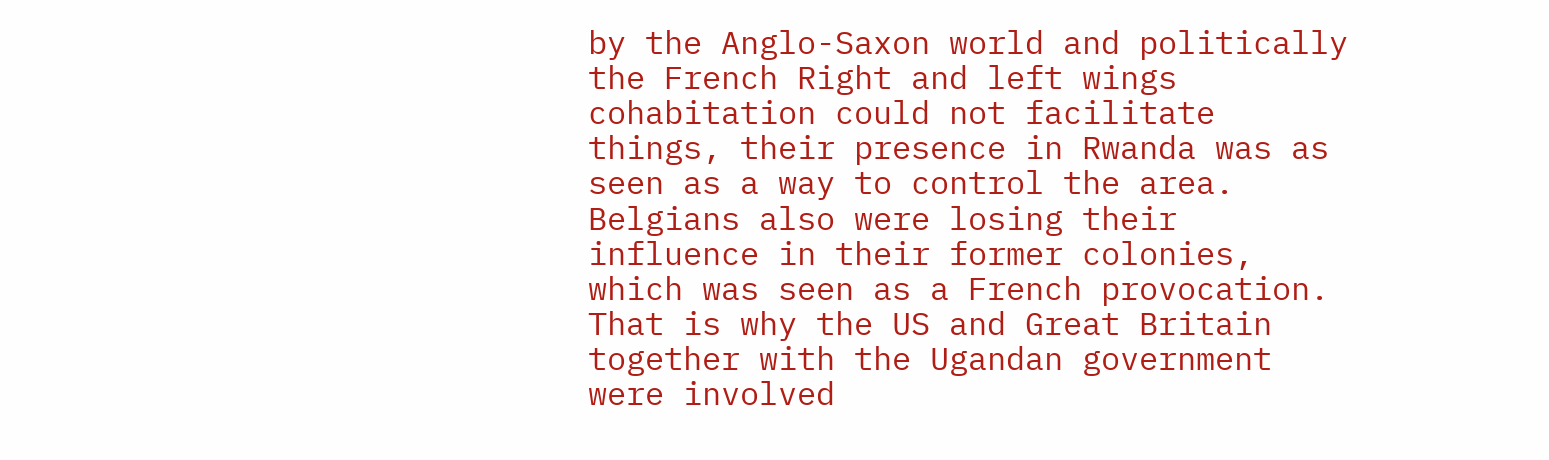by the Anglo-Saxon world and politically the French Right and left wings cohabitation could not facilitate things, their presence in Rwanda was as seen as a way to control the area. Belgians also were losing their influence in their former colonies, which was seen as a French provocation. That is why the US and Great Britain together with the Ugandan government were involved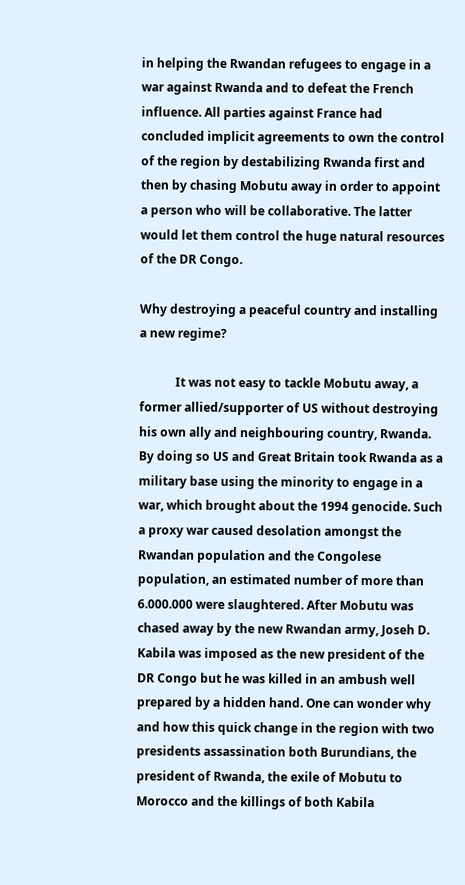in helping the Rwandan refugees to engage in a war against Rwanda and to defeat the French influence. All parties against France had concluded implicit agreements to own the control of the region by destabilizing Rwanda first and then by chasing Mobutu away in order to appoint a person who will be collaborative. The latter would let them control the huge natural resources of the DR Congo.

Why destroying a peaceful country and installing a new regime?

            It was not easy to tackle Mobutu away, a former allied/supporter of US without destroying his own ally and neighbouring country, Rwanda. By doing so US and Great Britain took Rwanda as a military base using the minority to engage in a war, which brought about the 1994 genocide. Such a proxy war caused desolation amongst the Rwandan population and the Congolese population, an estimated number of more than 6.000.000 were slaughtered. After Mobutu was chased away by the new Rwandan army, Joseh D. Kabila was imposed as the new president of the DR Congo but he was killed in an ambush well prepared by a hidden hand. One can wonder why and how this quick change in the region with two presidents assassination both Burundians, the president of Rwanda, the exile of Mobutu to Morocco and the killings of both Kabila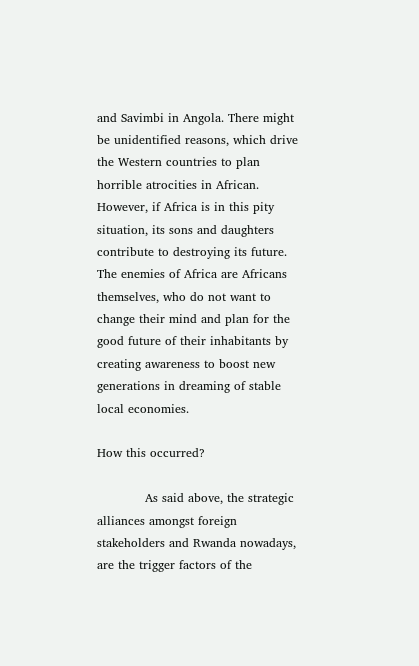and Savimbi in Angola. There might be unidentified reasons, which drive the Western countries to plan horrible atrocities in African. However, if Africa is in this pity situation, its sons and daughters contribute to destroying its future. The enemies of Africa are Africans themselves, who do not want to change their mind and plan for the good future of their inhabitants by creating awareness to boost new generations in dreaming of stable local economies.

How this occurred?

            As said above, the strategic alliances amongst foreign stakeholders and Rwanda nowadays, are the trigger factors of the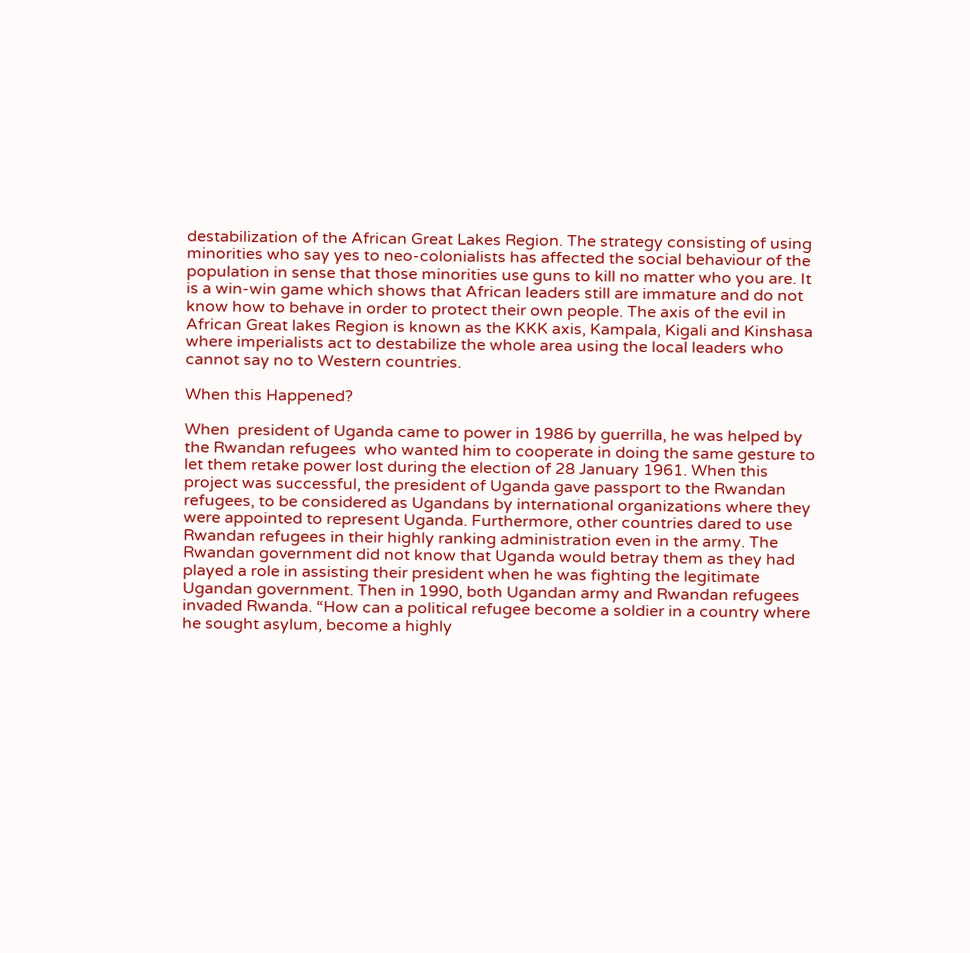destabilization of the African Great Lakes Region. The strategy consisting of using minorities who say yes to neo-colonialists has affected the social behaviour of the population in sense that those minorities use guns to kill no matter who you are. It is a win-win game which shows that African leaders still are immature and do not know how to behave in order to protect their own people. The axis of the evil in African Great lakes Region is known as the KKK axis, Kampala, Kigali and Kinshasa where imperialists act to destabilize the whole area using the local leaders who cannot say no to Western countries.

When this Happened?

When  president of Uganda came to power in 1986 by guerrilla, he was helped by the Rwandan refugees  who wanted him to cooperate in doing the same gesture to let them retake power lost during the election of 28 January 1961. When this project was successful, the president of Uganda gave passport to the Rwandan refugees, to be considered as Ugandans by international organizations where they were appointed to represent Uganda. Furthermore, other countries dared to use Rwandan refugees in their highly ranking administration even in the army. The Rwandan government did not know that Uganda would betray them as they had played a role in assisting their president when he was fighting the legitimate Ugandan government. Then in 1990, both Ugandan army and Rwandan refugees invaded Rwanda. “How can a political refugee become a soldier in a country where he sought asylum, become a highly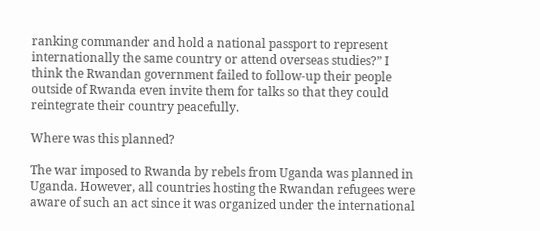ranking commander and hold a national passport to represent internationally the same country or attend overseas studies?” I think the Rwandan government failed to follow-up their people outside of Rwanda even invite them for talks so that they could reintegrate their country peacefully.

Where was this planned?

The war imposed to Rwanda by rebels from Uganda was planned in Uganda. However, all countries hosting the Rwandan refugees were aware of such an act since it was organized under the international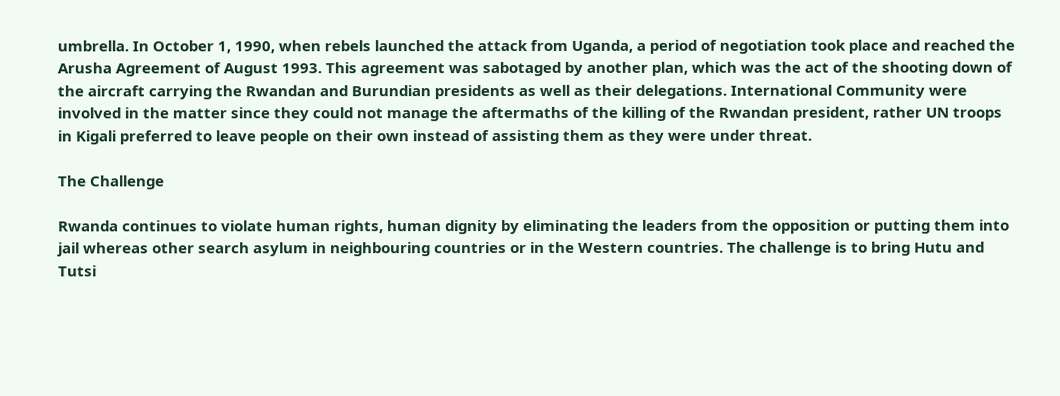umbrella. In October 1, 1990, when rebels launched the attack from Uganda, a period of negotiation took place and reached the Arusha Agreement of August 1993. This agreement was sabotaged by another plan, which was the act of the shooting down of the aircraft carrying the Rwandan and Burundian presidents as well as their delegations. International Community were involved in the matter since they could not manage the aftermaths of the killing of the Rwandan president, rather UN troops in Kigali preferred to leave people on their own instead of assisting them as they were under threat.

The Challenge

Rwanda continues to violate human rights, human dignity by eliminating the leaders from the opposition or putting them into jail whereas other search asylum in neighbouring countries or in the Western countries. The challenge is to bring Hutu and Tutsi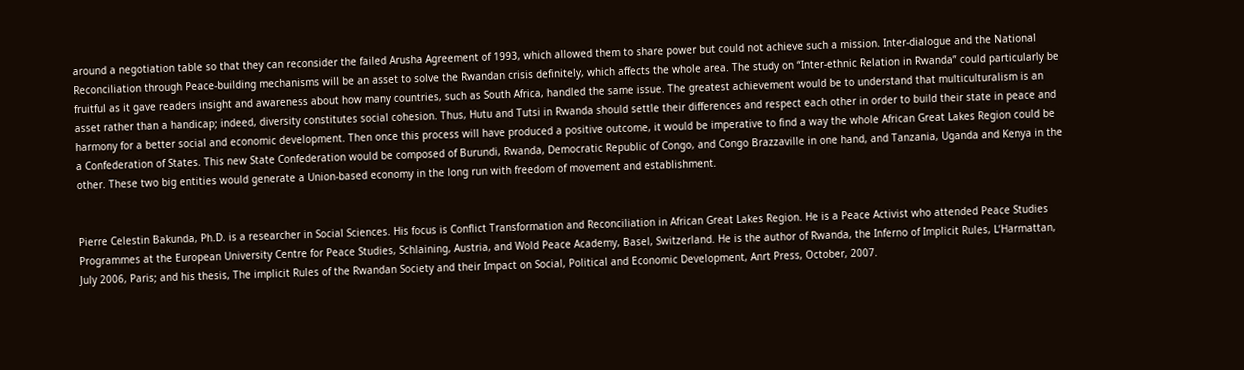around a negotiation table so that they can reconsider the failed Arusha Agreement of 1993, which allowed them to share power but could not achieve such a mission. Inter-dialogue and the National Reconciliation through Peace-building mechanisms will be an asset to solve the Rwandan crisis definitely, which affects the whole area. The study on “Inter-ethnic Relation in Rwanda” could particularly be fruitful as it gave readers insight and awareness about how many countries, such as South Africa, handled the same issue. The greatest achievement would be to understand that multiculturalism is an asset rather than a handicap; indeed, diversity constitutes social cohesion. Thus, Hutu and Tutsi in Rwanda should settle their differences and respect each other in order to build their state in peace and harmony for a better social and economic development. Then once this process will have produced a positive outcome, it would be imperative to find a way the whole African Great Lakes Region could be a Confederation of States. This new State Confederation would be composed of Burundi, Rwanda, Democratic Republic of Congo, and Congo Brazzaville in one hand, and Tanzania, Uganda and Kenya in the other. These two big entities would generate a Union-based economy in the long run with freedom of movement and establishment.


Pierre Celestin Bakunda, Ph.D. is a researcher in Social Sciences. His focus is Conflict Transformation and Reconciliation in African Great Lakes Region. He is a Peace Activist who attended Peace Studies Programmes at the European University Centre for Peace Studies, Schlaining, Austria, and Wold Peace Academy, Basel, Switzerland. He is the author of Rwanda, the Inferno of Implicit Rules, L’Harmattan, July 2006, Paris; and his thesis, The implicit Rules of the Rwandan Society and their Impact on Social, Political and Economic Development, Anrt Press, October, 2007.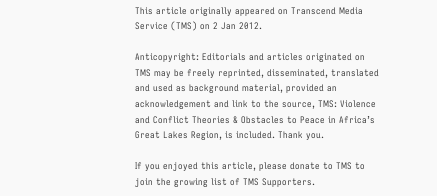This article originally appeared on Transcend Media Service (TMS) on 2 Jan 2012.

Anticopyright: Editorials and articles originated on TMS may be freely reprinted, disseminated, translated and used as background material, provided an acknowledgement and link to the source, TMS: Violence and Conflict Theories & Obstacles to Peace in Africa’s Great Lakes Region, is included. Thank you.

If you enjoyed this article, please donate to TMS to join the growing list of TMS Supporters.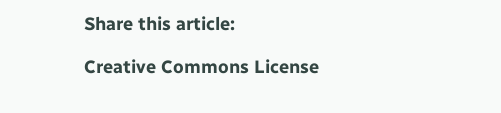Share this article:

Creative Commons License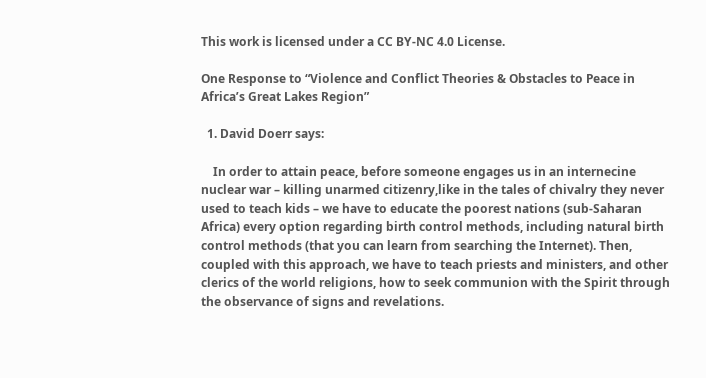This work is licensed under a CC BY-NC 4.0 License.

One Response to “Violence and Conflict Theories & Obstacles to Peace in Africa’s Great Lakes Region”

  1. David Doerr says:

    In order to attain peace, before someone engages us in an internecine nuclear war – killing unarmed citizenry,like in the tales of chivalry they never used to teach kids – we have to educate the poorest nations (sub-Saharan Africa) every option regarding birth control methods, including natural birth control methods (that you can learn from searching the Internet). Then, coupled with this approach, we have to teach priests and ministers, and other clerics of the world religions, how to seek communion with the Spirit through the observance of signs and revelations.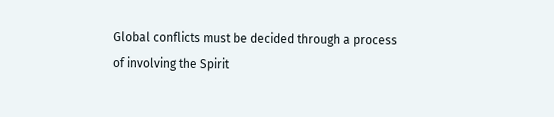Global conflicts must be decided through a process of involving the Spirit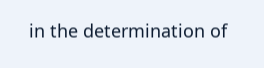in the determination of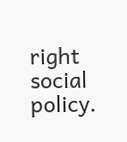right social policy.